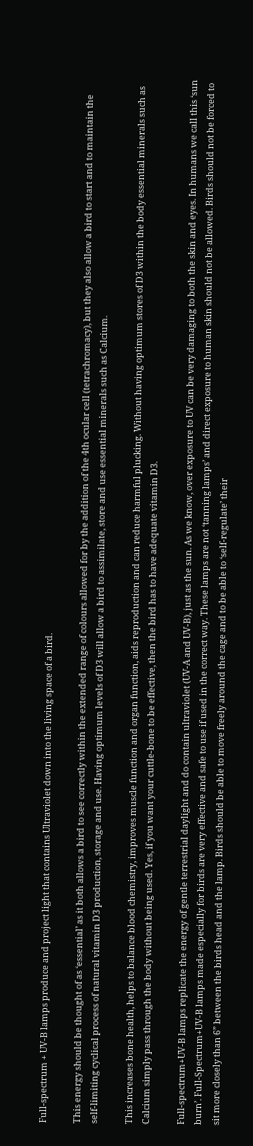Full-spectrum + UV-B lamps produce and project light that contains Ultraviolet down into the living space of a bird.

This energy should be thought of as ‘essential’ as it both allows a bird to see correctly within the extended range of colours allowed for by the addition of the 4th ocular cell (tetrachromacy), but they also allow a bird to start and to maintain the self-limiting cyclical process of natural vitamin D3 production, storage and use. Having optimum levels of D3 will allow a bird to assimilate, store and use essential minerals such as Calcium.

This increases bone health, helps to balance blood chemistry, improves muscle function and organ function, aids reproduction and can reduce harmful plucking. Without having optimum stores of D3 within the body essential minerals such as Calcium simply pass through the body without being used. Yes, if you want your cuttle-bone to be effective, then the bird has to have adequate vitamin D3.

Full-spectrum+UV-B lamps replicate the energy of gentle terrestrial daylight and do contain ultraviolet (UV-A and UV-B), just as the sun. As we know, over exposure to UV can be very damaging to both the skin and eyes. In humans we call this ‘sun burn’. Full-Spectrum+UV-B lamps made especially for birds are very effective and safe to use if used in the correct way. These lamps are not ‘tanning lamps’ and direct exposure to human skin should not be allowed. Birds should not be forced to sit more closely than 6” between the birds head and the lamp. Birds should be able to move freely around the cage and to be able to ‘self-regulate’ their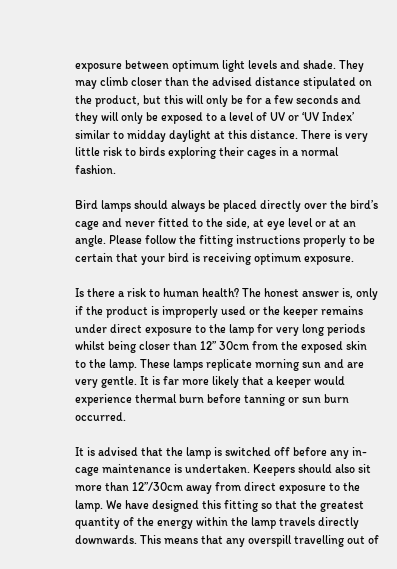exposure between optimum light levels and shade. They may climb closer than the advised distance stipulated on the product, but this will only be for a few seconds and they will only be exposed to a level of UV or ‘UV Index’ similar to midday daylight at this distance. There is very little risk to birds exploring their cages in a normal fashion.

Bird lamps should always be placed directly over the bird’s cage and never fitted to the side, at eye level or at an angle. Please follow the fitting instructions properly to be certain that your bird is receiving optimum exposure.

Is there a risk to human health? The honest answer is, only if the product is improperly used or the keeper remains under direct exposure to the lamp for very long periods whilst being closer than 12” 30cm from the exposed skin to the lamp. These lamps replicate morning sun and are very gentle. It is far more likely that a keeper would experience thermal burn before tanning or sun burn occurred.

It is advised that the lamp is switched off before any in-cage maintenance is undertaken. Keepers should also sit more than 12”/30cm away from direct exposure to the lamp. We have designed this fitting so that the greatest quantity of the energy within the lamp travels directly downwards. This means that any overspill travelling out of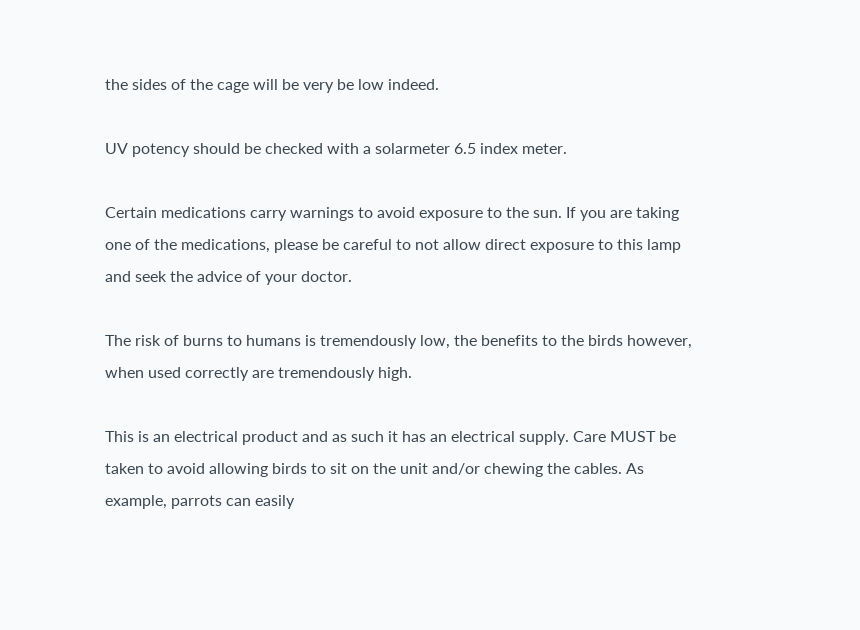the sides of the cage will be very be low indeed.

UV potency should be checked with a solarmeter 6.5 index meter.

Certain medications carry warnings to avoid exposure to the sun. If you are taking one of the medications, please be careful to not allow direct exposure to this lamp and seek the advice of your doctor.

The risk of burns to humans is tremendously low, the benefits to the birds however, when used correctly are tremendously high.

This is an electrical product and as such it has an electrical supply. Care MUST be taken to avoid allowing birds to sit on the unit and/or chewing the cables. As example, parrots can easily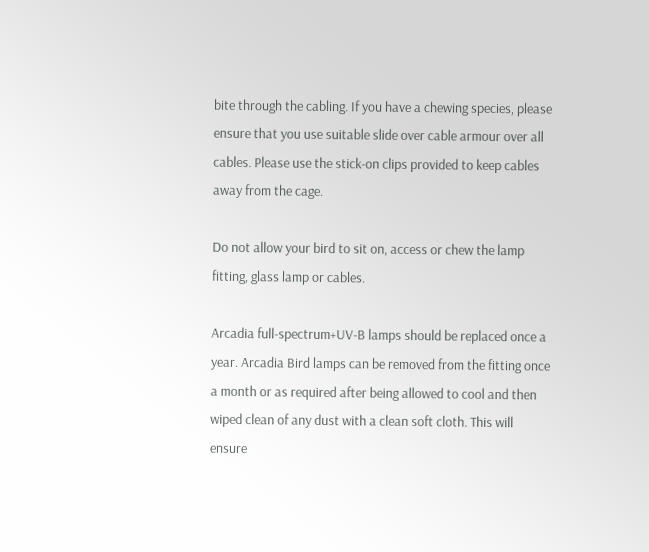bite through the cabling. If you have a chewing species, please ensure that you use suitable slide over cable armour over all cables. Please use the stick-on clips provided to keep cables away from the cage.

Do not allow your bird to sit on, access or chew the lamp fitting, glass lamp or cables.

Arcadia full-spectrum+UV-B lamps should be replaced once a year. Arcadia Bird lamps can be removed from the fitting once a month or as required after being allowed to cool and then wiped clean of any dust with a clean soft cloth. This will ensure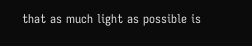that as much light as possible is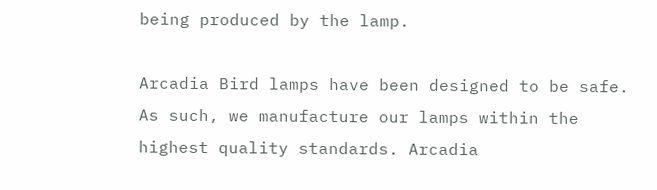being produced by the lamp.

Arcadia Bird lamps have been designed to be safe. As such, we manufacture our lamps within the highest quality standards. Arcadia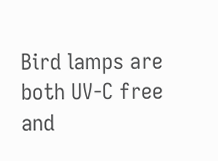Bird lamps are both UV-C free and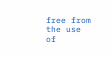free from the use of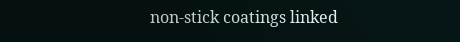non-stick coatings linked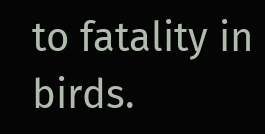to fatality in birds.